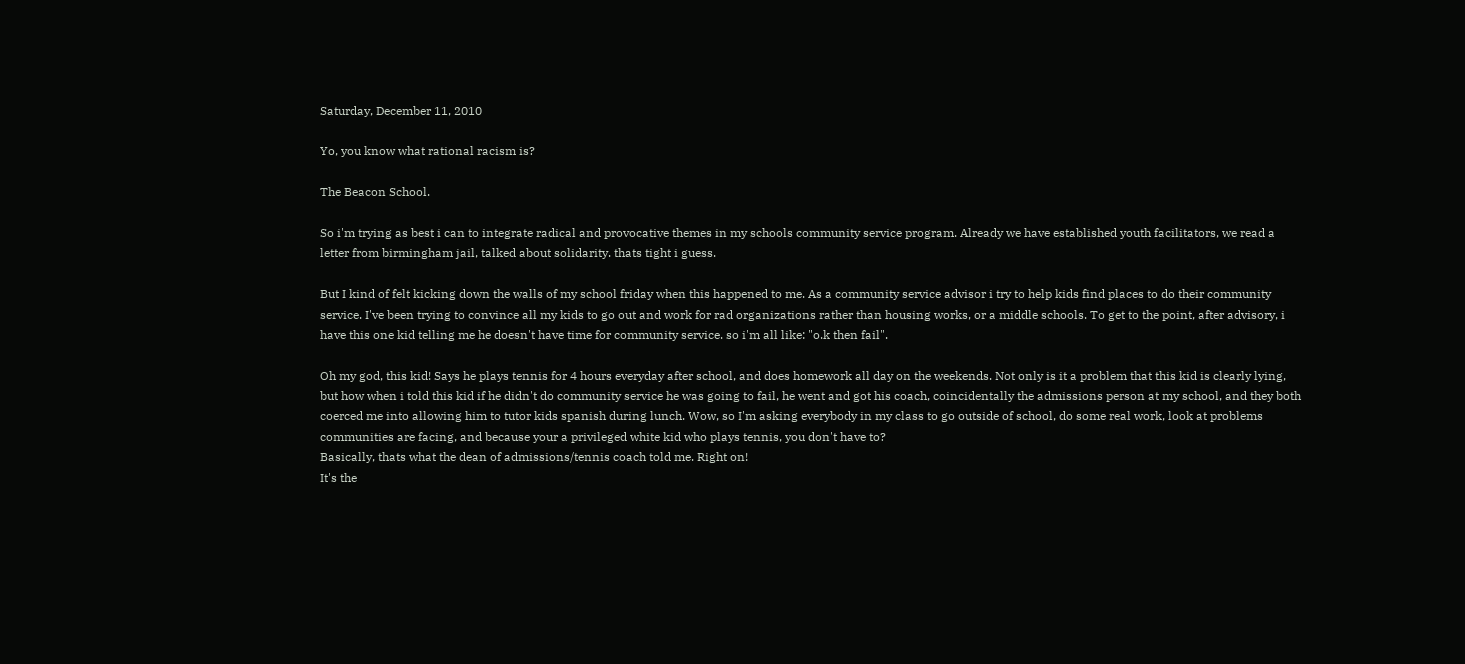Saturday, December 11, 2010

Yo, you know what rational racism is?

The Beacon School.

So i'm trying as best i can to integrate radical and provocative themes in my schools community service program. Already we have established youth facilitators, we read a letter from birmingham jail, talked about solidarity. thats tight i guess.

But I kind of felt kicking down the walls of my school friday when this happened to me. As a community service advisor i try to help kids find places to do their community service. I've been trying to convince all my kids to go out and work for rad organizations rather than housing works, or a middle schools. To get to the point, after advisory, i have this one kid telling me he doesn't have time for community service. so i'm all like: "o.k then fail".

Oh my god, this kid! Says he plays tennis for 4 hours everyday after school, and does homework all day on the weekends. Not only is it a problem that this kid is clearly lying, but how when i told this kid if he didn't do community service he was going to fail, he went and got his coach, coincidentally the admissions person at my school, and they both coerced me into allowing him to tutor kids spanish during lunch. Wow, so I'm asking everybody in my class to go outside of school, do some real work, look at problems communities are facing, and because your a privileged white kid who plays tennis, you don't have to?
Basically, thats what the dean of admissions/tennis coach told me. Right on!
It's the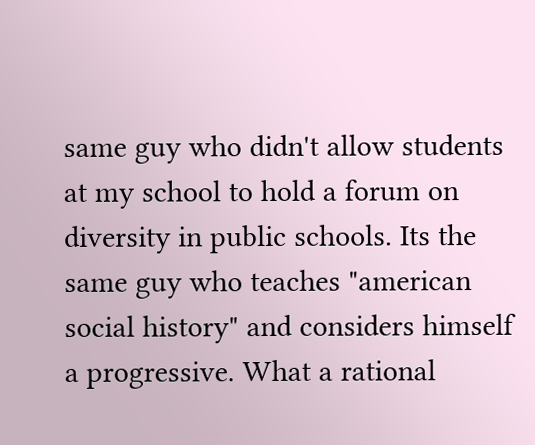same guy who didn't allow students at my school to hold a forum on diversity in public schools. Its the same guy who teaches "american social history" and considers himself a progressive. What a rational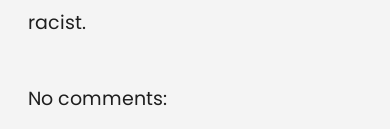racist.

No comments: